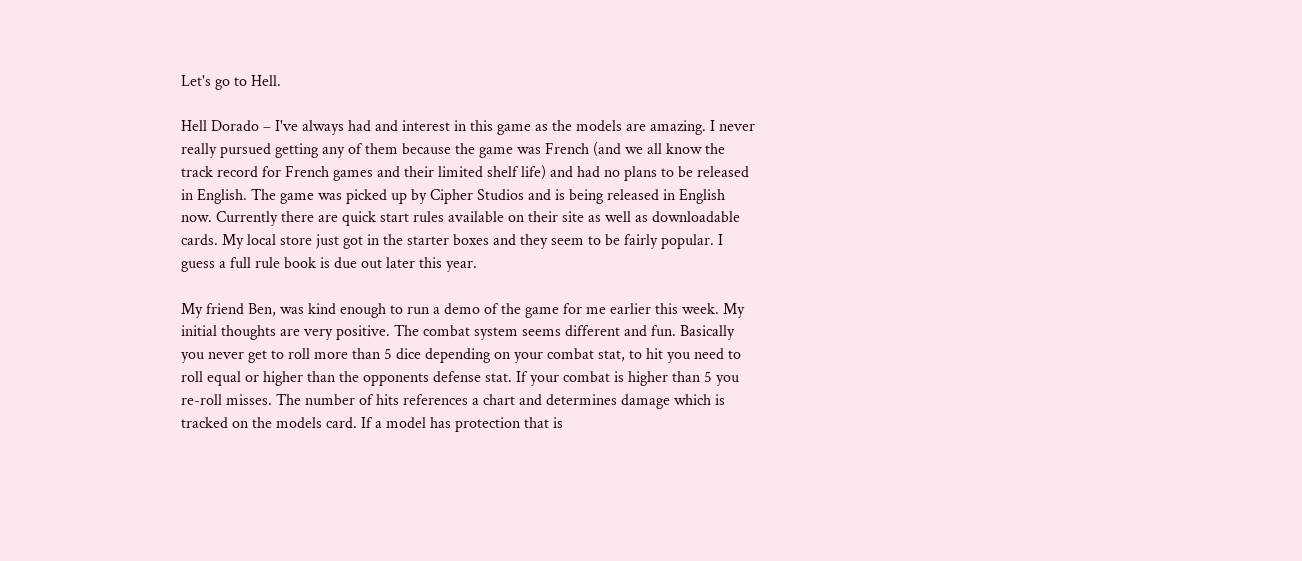Let's go to Hell.

Hell Dorado – I've always had and interest in this game as the models are amazing. I never really pursued getting any of them because the game was French (and we all know the track record for French games and their limited shelf life) and had no plans to be released in English. The game was picked up by Cipher Studios and is being released in English now. Currently there are quick start rules available on their site as well as downloadable cards. My local store just got in the starter boxes and they seem to be fairly popular. I guess a full rule book is due out later this year.

My friend Ben, was kind enough to run a demo of the game for me earlier this week. My initial thoughts are very positive. The combat system seems different and fun. Basically you never get to roll more than 5 dice depending on your combat stat, to hit you need to roll equal or higher than the opponents defense stat. If your combat is higher than 5 you re-roll misses. The number of hits references a chart and determines damage which is tracked on the models card. If a model has protection that is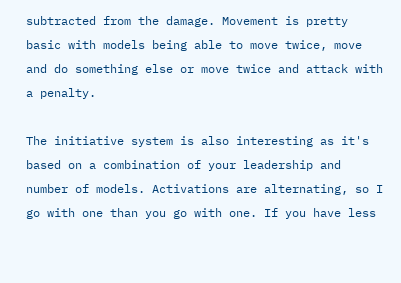subtracted from the damage. Movement is pretty basic with models being able to move twice, move and do something else or move twice and attack with a penalty.

The initiative system is also interesting as it's based on a combination of your leadership and number of models. Activations are alternating, so I go with one than you go with one. If you have less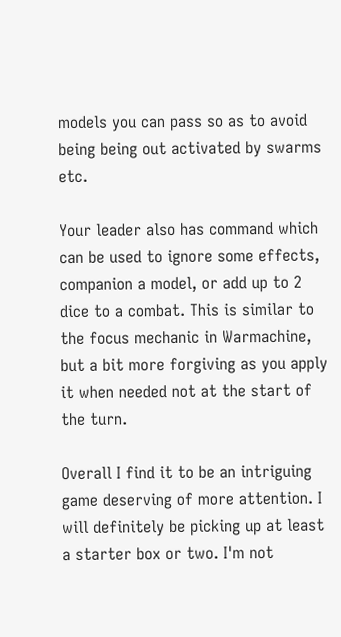models you can pass so as to avoid being being out activated by swarms etc.

Your leader also has command which can be used to ignore some effects, companion a model, or add up to 2 dice to a combat. This is similar to the focus mechanic in Warmachine, but a bit more forgiving as you apply it when needed not at the start of the turn.

Overall I find it to be an intriguing game deserving of more attention. I will definitely be picking up at least a starter box or two. I'm not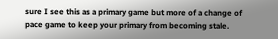sure I see this as a primary game but more of a change of pace game to keep your primary from becoming stale.